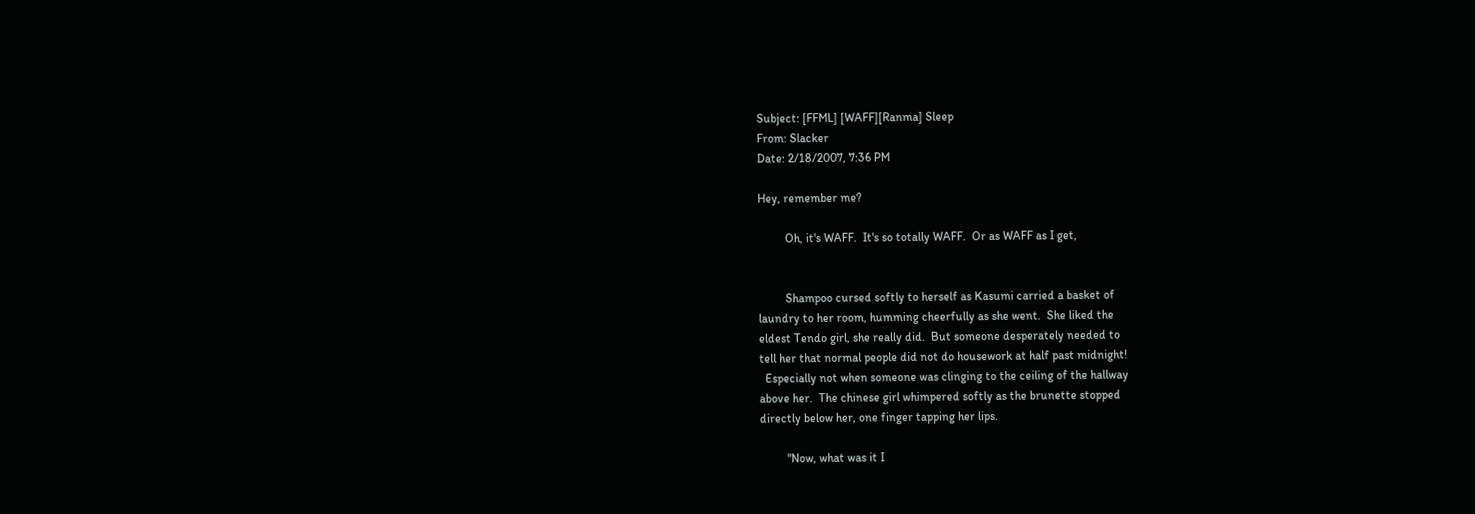Subject: [FFML] [WAFF][Ranma] Sleep
From: Slacker
Date: 2/18/2007, 7:36 PM

Hey, remember me?

         Oh, it's WAFF.  It's so totally WAFF.  Or as WAFF as I get,


         Shampoo cursed softly to herself as Kasumi carried a basket of
laundry to her room, humming cheerfully as she went.  She liked the
eldest Tendo girl, she really did.  But someone desperately needed to
tell her that normal people did not do housework at half past midnight!
  Especially not when someone was clinging to the ceiling of the hallway
above her.  The chinese girl whimpered softly as the brunette stopped
directly below her, one finger tapping her lips.

         "Now, what was it I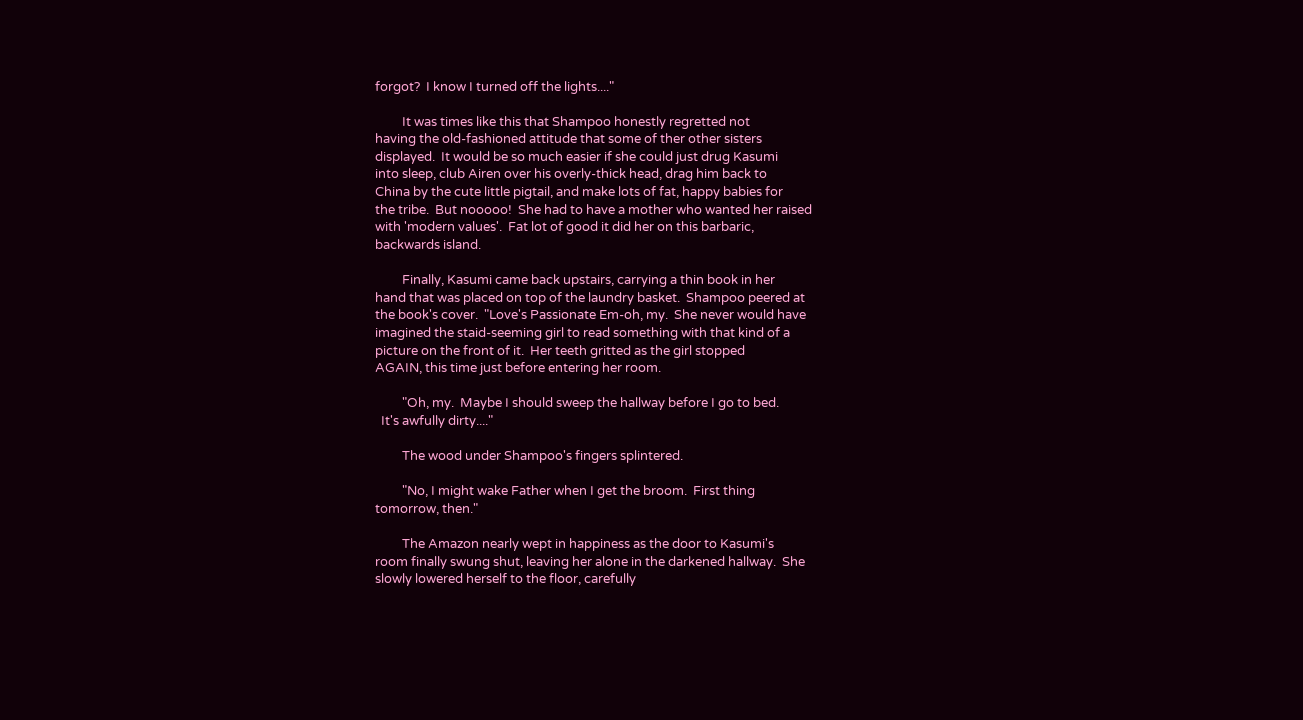forgot?  I know I turned off the lights...."

         It was times like this that Shampoo honestly regretted not
having the old-fashioned attitude that some of ther other sisters
displayed.  It would be so much easier if she could just drug Kasumi
into sleep, club Airen over his overly-thick head, drag him back to
China by the cute little pigtail, and make lots of fat, happy babies for
the tribe.  But nooooo!  She had to have a mother who wanted her raised
with 'modern values'.  Fat lot of good it did her on this barbaric,
backwards island.

         Finally, Kasumi came back upstairs, carrying a thin book in her
hand that was placed on top of the laundry basket.  Shampoo peered at
the book's cover.  "Love's Passionate Em-oh, my.  She never would have
imagined the staid-seeming girl to read something with that kind of a
picture on the front of it.  Her teeth gritted as the girl stopped
AGAIN, this time just before entering her room.

         "Oh, my.  Maybe I should sweep the hallway before I go to bed.
  It's awfully dirty...."

         The wood under Shampoo's fingers splintered.

         "No, I might wake Father when I get the broom.  First thing
tomorrow, then."

         The Amazon nearly wept in happiness as the door to Kasumi's
room finally swung shut, leaving her alone in the darkened hallway.  She
slowly lowered herself to the floor, carefully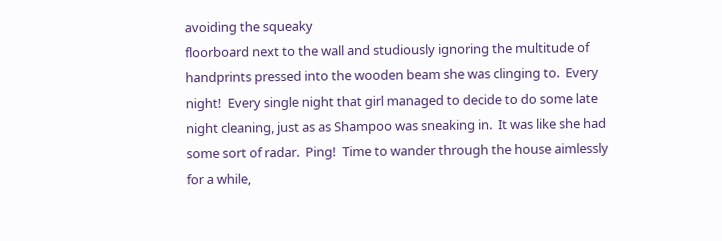avoiding the squeaky
floorboard next to the wall and studiously ignoring the multitude of
handprints pressed into the wooden beam she was clinging to.  Every
night!  Every single night that girl managed to decide to do some late
night cleaning, just as as Shampoo was sneaking in.  It was like she had
some sort of radar.  Ping!  Time to wander through the house aimlessly
for a while,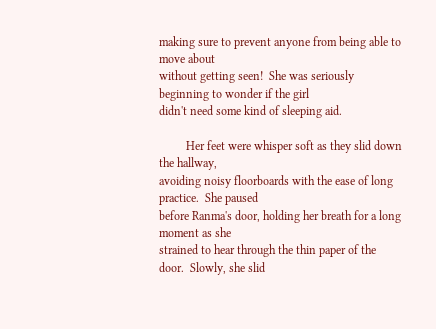making sure to prevent anyone from being able to move about
without getting seen!  She was seriously beginning to wonder if the girl
didn't need some kind of sleeping aid.

         Her feet were whisper soft as they slid down the hallway,
avoiding noisy floorboards with the ease of long practice.  She paused
before Ranma's door, holding her breath for a long moment as she
strained to hear through the thin paper of the door.  Slowly, she slid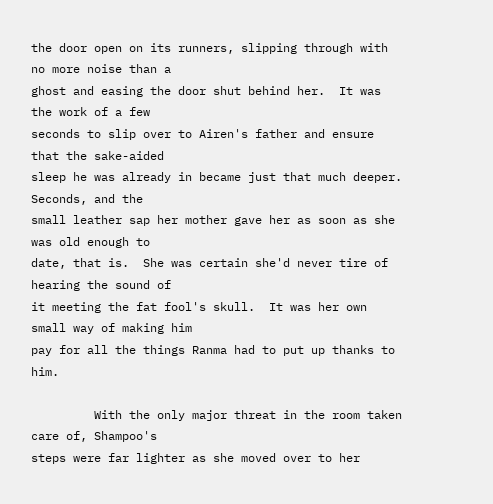the door open on its runners, slipping through with no more noise than a
ghost and easing the door shut behind her.  It was the work of a few
seconds to slip over to Airen's father and ensure that the sake-aided
sleep he was already in became just that much deeper.  Seconds, and the
small leather sap her mother gave her as soon as she was old enough to
date, that is.  She was certain she'd never tire of hearing the sound of
it meeting the fat fool's skull.  It was her own small way of making him
pay for all the things Ranma had to put up thanks to him.

         With the only major threat in the room taken care of, Shampoo's
steps were far lighter as she moved over to her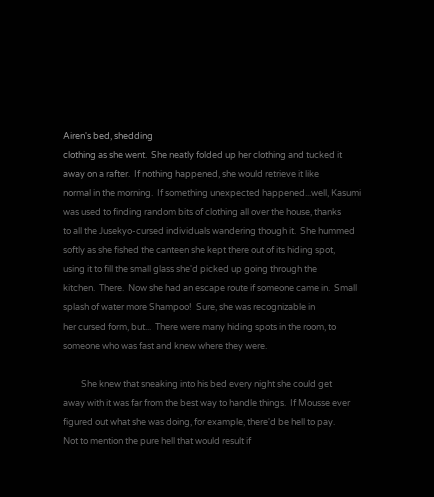Airen's bed, shedding
clothing as she went.  She neatly folded up her clothing and tucked it
away on a rafter.  If nothing happened, she would retrieve it like
normal in the morning.  If something unexpected happened...well, Kasumi
was used to finding random bits of clothing all over the house, thanks
to all the Jusekyo-cursed individuals wandering though it.  She hummed
softly as she fished the canteen she kept there out of its hiding spot,
using it to fill the small glass she'd picked up going through the
kitchen.  There.  Now she had an escape route if someone came in.  Small
splash of water more Shampoo!  Sure, she was recognizable in
her cursed form, but...  There were many hiding spots in the room, to
someone who was fast and knew where they were.

         She knew that sneaking into his bed every night she could get
away with it was far from the best way to handle things.  If Mousse ever
figured out what she was doing, for example, there'd be hell to pay.
Not to mention the pure hell that would result if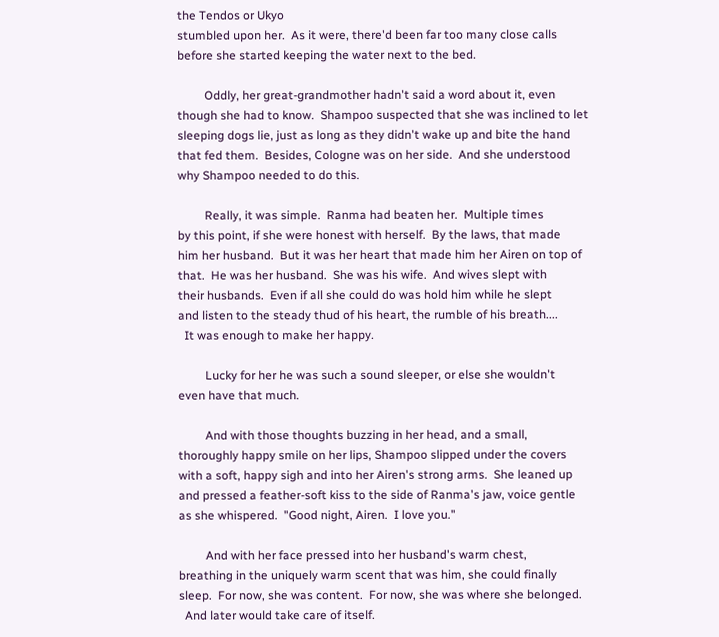the Tendos or Ukyo
stumbled upon her.  As it were, there'd been far too many close calls
before she started keeping the water next to the bed.

         Oddly, her great-grandmother hadn't said a word about it, even
though she had to know.  Shampoo suspected that she was inclined to let
sleeping dogs lie, just as long as they didn't wake up and bite the hand
that fed them.  Besides, Cologne was on her side.  And she understood
why Shampoo needed to do this.

         Really, it was simple.  Ranma had beaten her.  Multiple times
by this point, if she were honest with herself.  By the laws, that made
him her husband.  But it was her heart that made him her Airen on top of
that.  He was her husband.  She was his wife.  And wives slept with
their husbands.  Even if all she could do was hold him while he slept
and listen to the steady thud of his heart, the rumble of his breath....
  It was enough to make her happy.

         Lucky for her he was such a sound sleeper, or else she wouldn't
even have that much.

         And with those thoughts buzzing in her head, and a small,
thoroughly happy smile on her lips, Shampoo slipped under the covers
with a soft, happy sigh and into her Airen's strong arms.  She leaned up
and pressed a feather-soft kiss to the side of Ranma's jaw, voice gentle
as she whispered.  "Good night, Airen.  I love you."

         And with her face pressed into her husband's warm chest,
breathing in the uniquely warm scent that was him, she could finally
sleep.  For now, she was content.  For now, she was where she belonged.
  And later would take care of itself.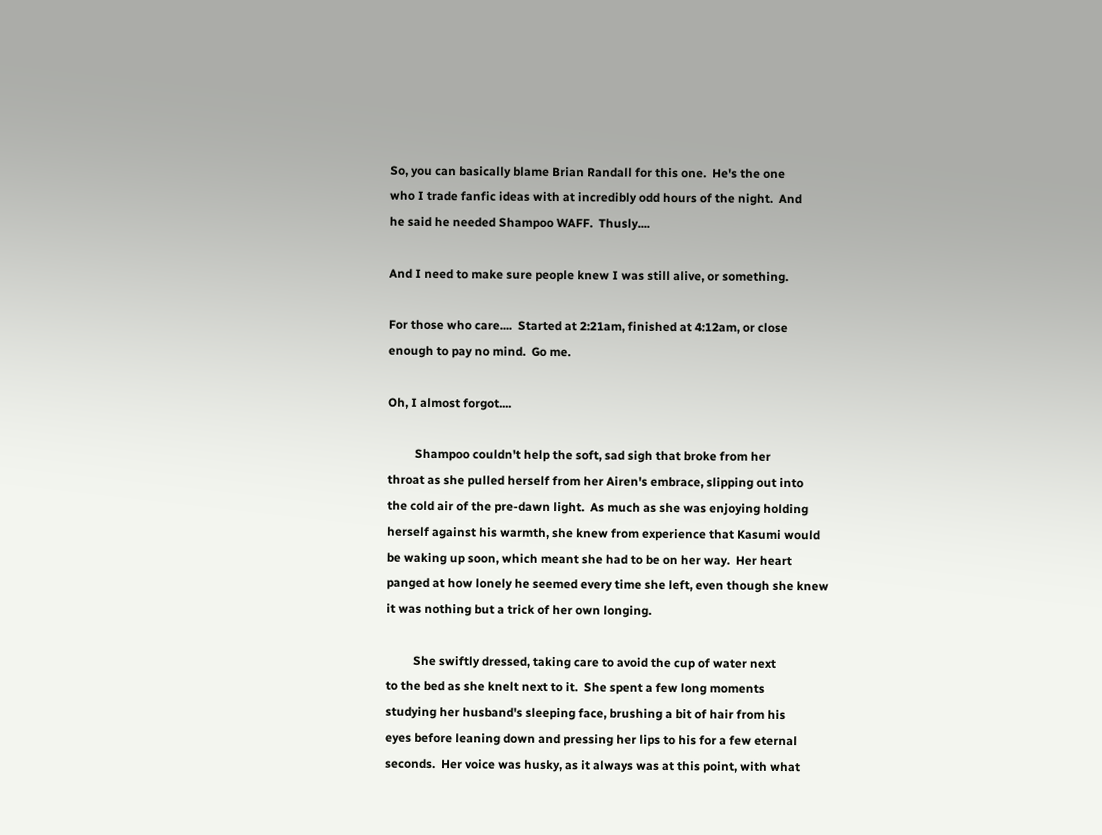So, you can basically blame Brian Randall for this one.  He's the one
who I trade fanfic ideas with at incredibly odd hours of the night.  And
he said he needed Shampoo WAFF.  Thusly....

And I need to make sure people knew I was still alive, or something.

For those who care....  Started at 2:21am, finished at 4:12am, or close
enough to pay no mind.  Go me.

Oh, I almost forgot....

         Shampoo couldn't help the soft, sad sigh that broke from her
throat as she pulled herself from her Airen's embrace, slipping out into
the cold air of the pre-dawn light.  As much as she was enjoying holding
herself against his warmth, she knew from experience that Kasumi would
be waking up soon, which meant she had to be on her way.  Her heart
panged at how lonely he seemed every time she left, even though she knew
it was nothing but a trick of her own longing.

         She swiftly dressed, taking care to avoid the cup of water next
to the bed as she knelt next to it.  She spent a few long moments
studying her husband's sleeping face, brushing a bit of hair from his
eyes before leaning down and pressing her lips to his for a few eternal
seconds.  Her voice was husky, as it always was at this point, with what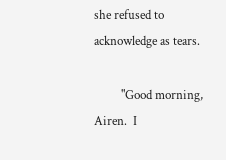she refused to acknowledge as tears.

         "Good morning, Airen.  I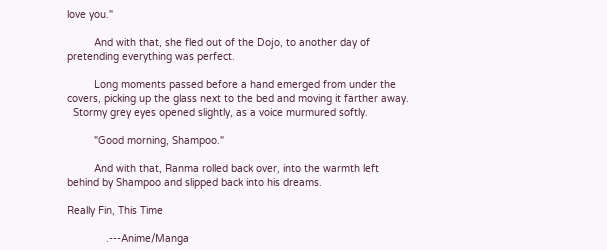love you."

         And with that, she fled out of the Dojo, to another day of
pretending everything was perfect.

         Long moments passed before a hand emerged from under the
covers, picking up the glass next to the bed and moving it farther away.
  Stormy grey eyes opened slightly, as a voice murmured softly.

         "Good morning, Shampoo."

         And with that, Ranma rolled back over, into the warmth left
behind by Shampoo and slipped back into his dreams.

Really Fin, This Time

             .---Anime/Manga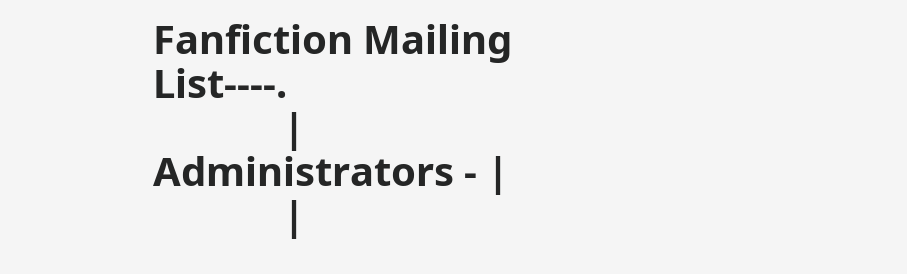Fanfiction Mailing List----.
             | Administrators - |
             |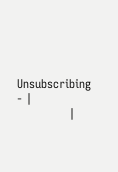Unsubscribing - |
             |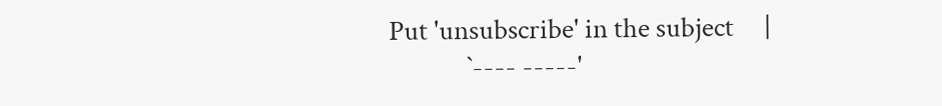Put 'unsubscribe' in the subject     |
             `---- -----'